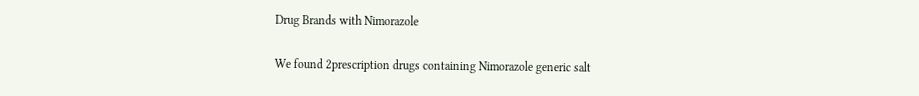Drug Brands with Nimorazole

We found 2prescription drugs containing Nimorazole generic salt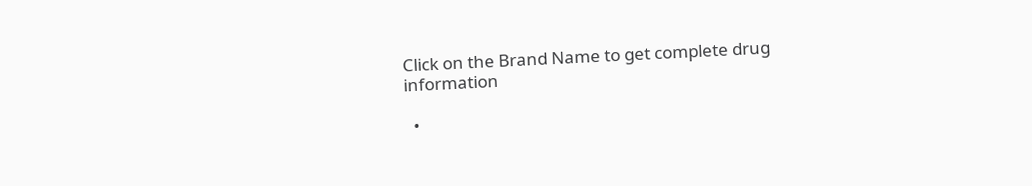Click on the Brand Name to get complete drug information

  •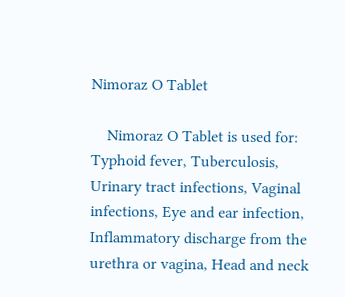Nimoraz O Tablet

    Nimoraz O Tablet is used for: Typhoid fever, Tuberculosis, Urinary tract infections, Vaginal infections, Eye and ear infection, Inflammatory discharge from the urethra or vagina, Head and neck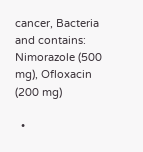cancer, Bacteria and contains: Nimorazole (500 mg), Ofloxacin (200 mg)

  •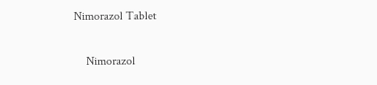Nimorazol Tablet

    Nimorazol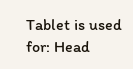Tablet is used for: Head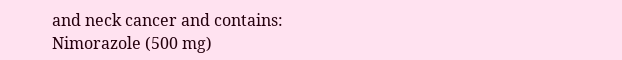and neck cancer and contains: Nimorazole (500 mg)